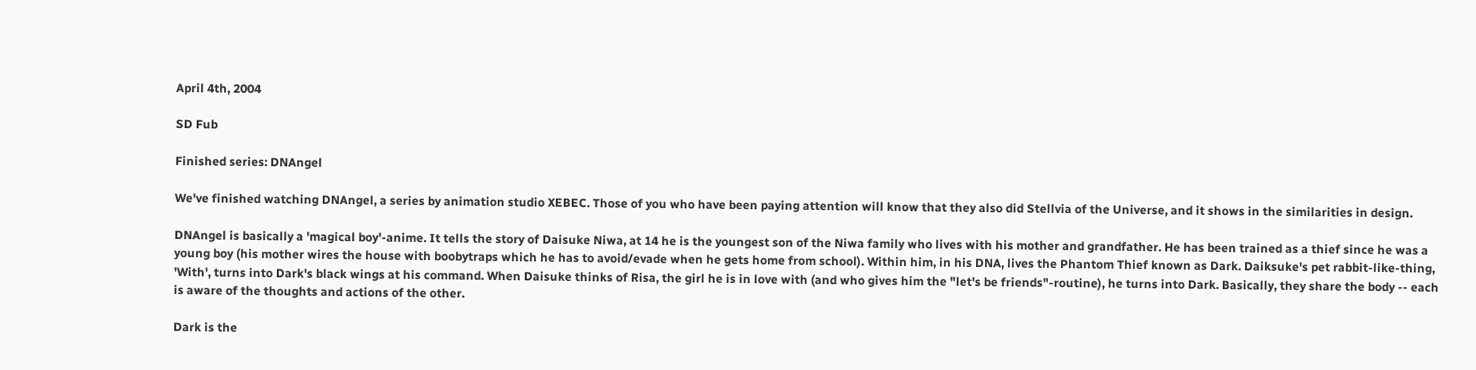April 4th, 2004

SD Fub

Finished series: DNAngel

We've finished watching DNAngel, a series by animation studio XEBEC. Those of you who have been paying attention will know that they also did Stellvia of the Universe, and it shows in the similarities in design.

DNAngel is basically a 'magical boy'-anime. It tells the story of Daisuke Niwa, at 14 he is the youngest son of the Niwa family who lives with his mother and grandfather. He has been trained as a thief since he was a young boy (his mother wires the house with boobytraps which he has to avoid/evade when he gets home from school). Within him, in his DNA, lives the Phantom Thief known as Dark. Daiksuke's pet rabbit-like-thing, 'With', turns into Dark's black wings at his command. When Daisuke thinks of Risa, the girl he is in love with (and who gives him the "let's be friends"-routine), he turns into Dark. Basically, they share the body -- each is aware of the thoughts and actions of the other.

Dark is the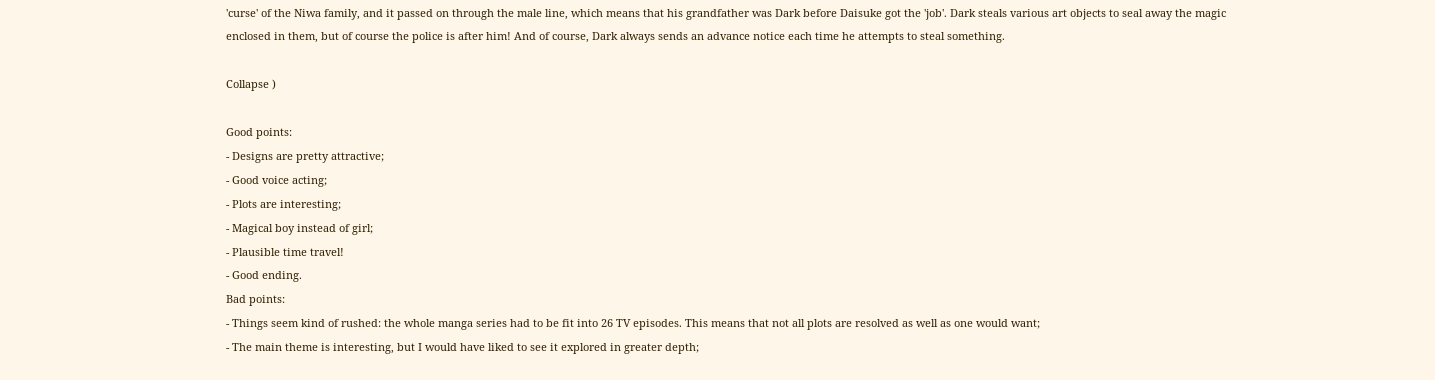'curse' of the Niwa family, and it passed on through the male line, which means that his grandfather was Dark before Daisuke got the 'job'. Dark steals various art objects to seal away the magic enclosed in them, but of course the police is after him! And of course, Dark always sends an advance notice each time he attempts to steal something.

Collapse )

Good points:
- Designs are pretty attractive;
- Good voice acting;
- Plots are interesting;
- Magical boy instead of girl;
- Plausible time travel!
- Good ending.
Bad points:
- Things seem kind of rushed: the whole manga series had to be fit into 26 TV episodes. This means that not all plots are resolved as well as one would want;
- The main theme is interesting, but I would have liked to see it explored in greater depth;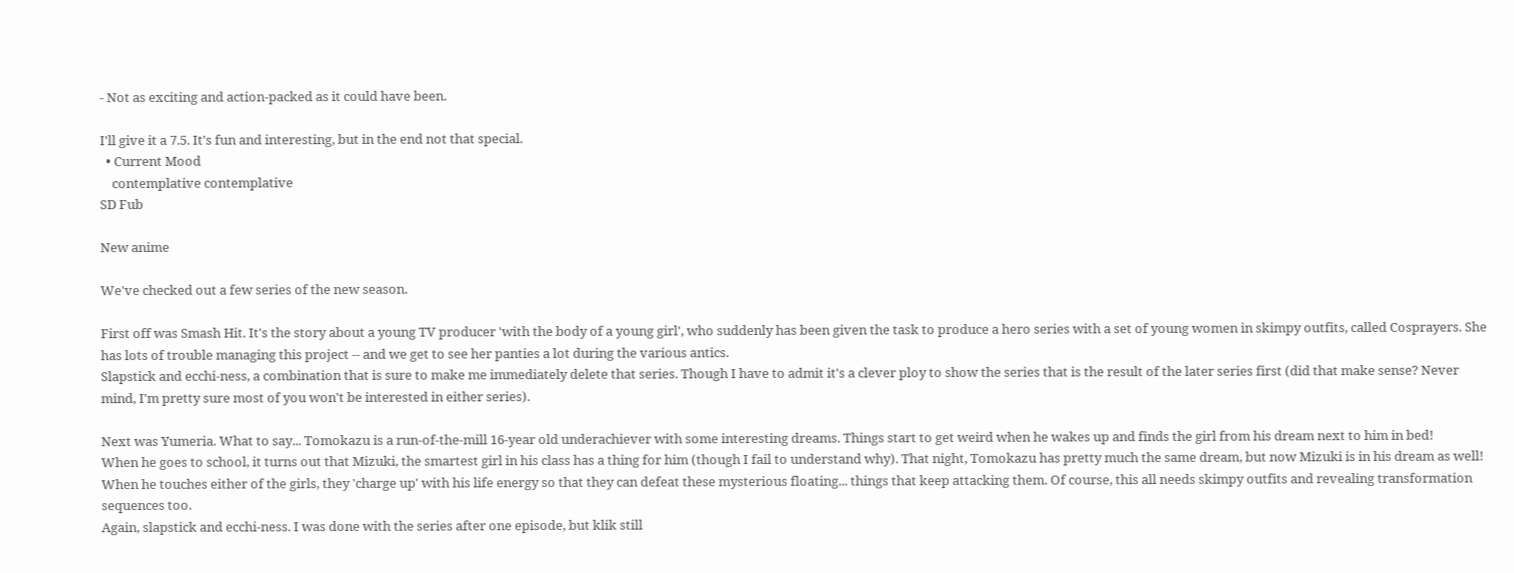- Not as exciting and action-packed as it could have been.

I'll give it a 7.5. It's fun and interesting, but in the end not that special.
  • Current Mood
    contemplative contemplative
SD Fub

New anime

We've checked out a few series of the new season.

First off was Smash Hit. It's the story about a young TV producer 'with the body of a young girl', who suddenly has been given the task to produce a hero series with a set of young women in skimpy outfits, called Cosprayers. She has lots of trouble managing this project -- and we get to see her panties a lot during the various antics.
Slapstick and ecchi-ness, a combination that is sure to make me immediately delete that series. Though I have to admit it's a clever ploy to show the series that is the result of the later series first (did that make sense? Never mind, I'm pretty sure most of you won't be interested in either series).

Next was Yumeria. What to say... Tomokazu is a run-of-the-mill 16-year old underachiever with some interesting dreams. Things start to get weird when he wakes up and finds the girl from his dream next to him in bed!
When he goes to school, it turns out that Mizuki, the smartest girl in his class has a thing for him (though I fail to understand why). That night, Tomokazu has pretty much the same dream, but now Mizuki is in his dream as well! When he touches either of the girls, they 'charge up' with his life energy so that they can defeat these mysterious floating... things that keep attacking them. Of course, this all needs skimpy outfits and revealing transformation sequences too.
Again, slapstick and ecchi-ness. I was done with the series after one episode, but klik still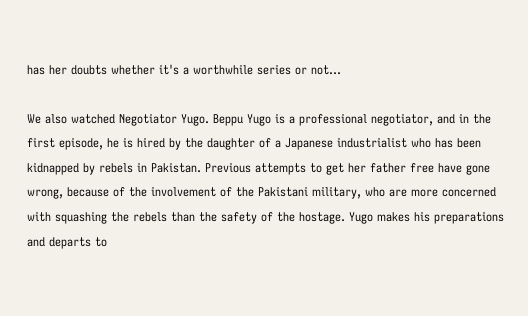has her doubts whether it's a worthwhile series or not...

We also watched Negotiator Yugo. Beppu Yugo is a professional negotiator, and in the first episode, he is hired by the daughter of a Japanese industrialist who has been kidnapped by rebels in Pakistan. Previous attempts to get her father free have gone wrong, because of the involvement of the Pakistani military, who are more concerned with squashing the rebels than the safety of the hostage. Yugo makes his preparations and departs to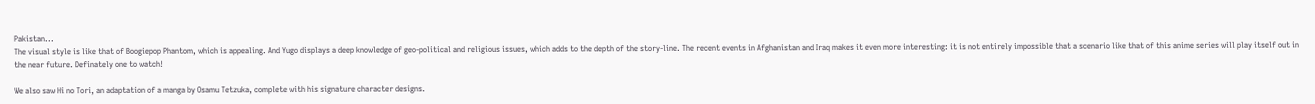Pakistan...
The visual style is like that of Boogiepop Phantom, which is appealing. And Yugo displays a deep knowledge of geo-political and religious issues, which adds to the depth of the story-line. The recent events in Afghanistan and Iraq makes it even more interesting: it is not entirely impossible that a scenario like that of this anime series will play itself out in the near future. Definately one to watch!

We also saw Hi no Tori, an adaptation of a manga by Osamu Tetzuka, complete with his signature character designs.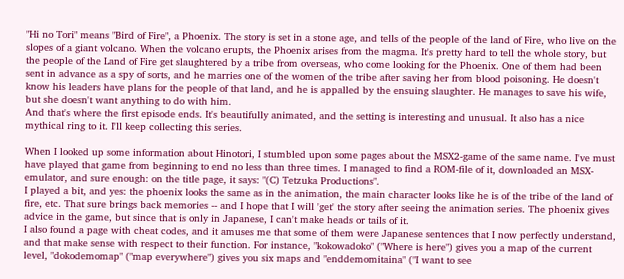"Hi no Tori" means "Bird of Fire", a Phoenix. The story is set in a stone age, and tells of the people of the land of Fire, who live on the slopes of a giant volcano. When the volcano erupts, the Phoenix arises from the magma. It's pretty hard to tell the whole story, but the people of the Land of Fire get slaughtered by a tribe from overseas, who come looking for the Phoenix. One of them had been sent in advance as a spy of sorts, and he marries one of the women of the tribe after saving her from blood poisoning. He doesn't know his leaders have plans for the people of that land, and he is appalled by the ensuing slaughter. He manages to save his wife, but she doesn't want anything to do with him.
And that's where the first episode ends. It's beautifully animated, and the setting is interesting and unusual. It also has a nice mythical ring to it. I'll keep collecting this series.

When I looked up some information about Hinotori, I stumbled upon some pages about the MSX2-game of the same name. I've must have played that game from beginning to end no less than three times. I managed to find a ROM-file of it, downloaded an MSX-emulator, and sure enough: on the title page, it says: "(C) Tetzuka Productions".
I played a bit, and yes: the phoenix looks the same as in the animation, the main character looks like he is of the tribe of the land of fire, etc. That sure brings back memories -- and I hope that I will 'get' the story after seeing the animation series. The phoenix gives advice in the game, but since that is only in Japanese, I can't make heads or tails of it.
I also found a page with cheat codes, and it amuses me that some of them were Japanese sentences that I now perfectly understand, and that make sense with respect to their function. For instance, "kokowadoko" ("Where is here") gives you a map of the current level, "dokodemomap" ("map everywhere") gives you six maps and "enddemomitaina" ("I want to see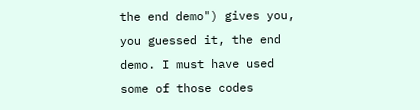the end demo") gives you, you guessed it, the end demo. I must have used some of those codes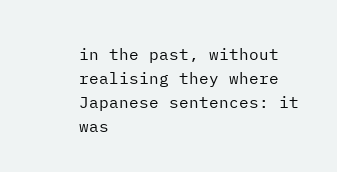in the past, without realising they where Japanese sentences: it was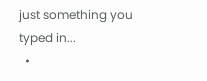just something you typed in...
  •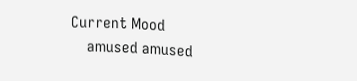Current Mood
    amused amused